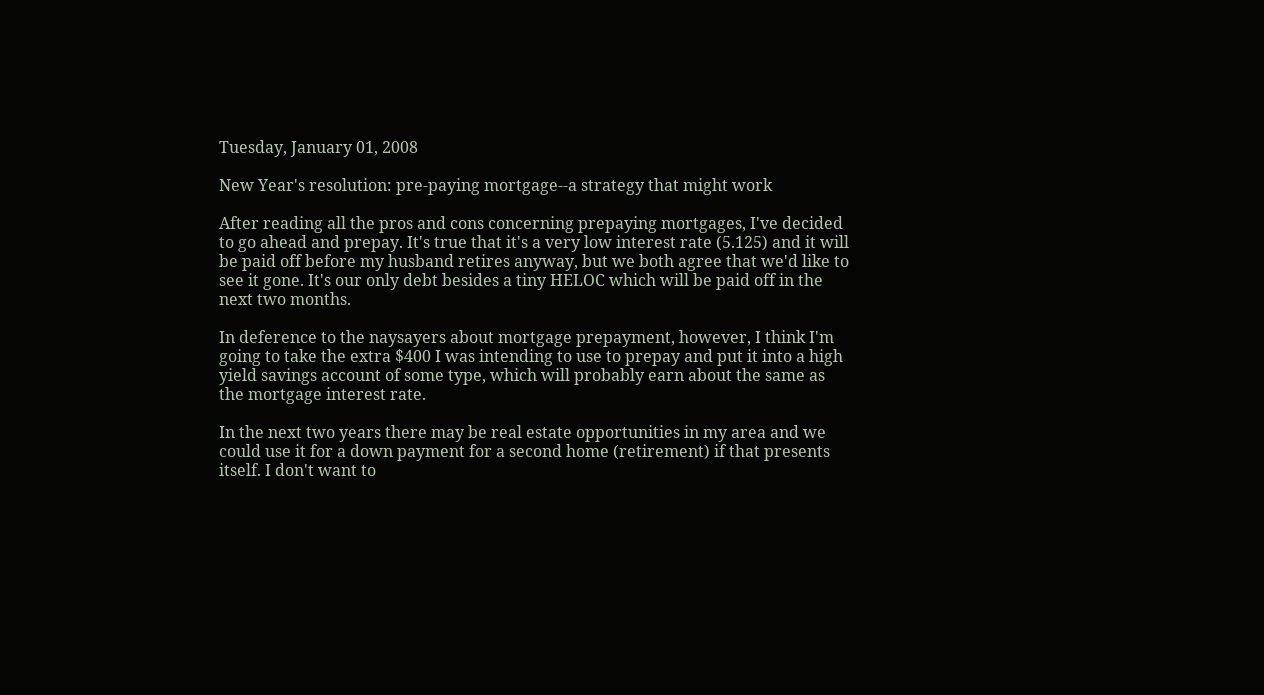Tuesday, January 01, 2008

New Year's resolution: pre-paying mortgage--a strategy that might work

After reading all the pros and cons concerning prepaying mortgages, I've decided to go ahead and prepay. It's true that it's a very low interest rate (5.125) and it will be paid off before my husband retires anyway, but we both agree that we'd like to see it gone. It's our only debt besides a tiny HELOC which will be paid off in the next two months.

In deference to the naysayers about mortgage prepayment, however, I think I'm going to take the extra $400 I was intending to use to prepay and put it into a high yield savings account of some type, which will probably earn about the same as the mortgage interest rate.

In the next two years there may be real estate opportunities in my area and we could use it for a down payment for a second home (retirement) if that presents itself. I don't want to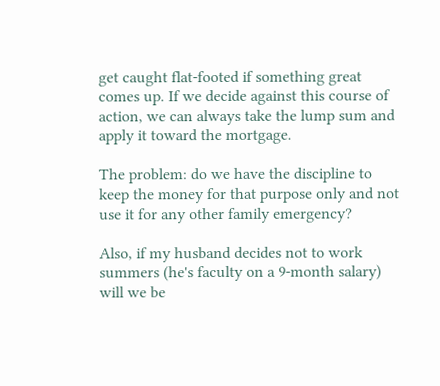get caught flat-footed if something great comes up. If we decide against this course of action, we can always take the lump sum and apply it toward the mortgage.

The problem: do we have the discipline to keep the money for that purpose only and not use it for any other family emergency?

Also, if my husband decides not to work summers (he's faculty on a 9-month salary) will we be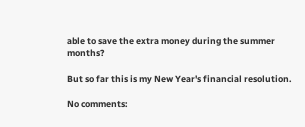able to save the extra money during the summer months?

But so far this is my New Year's financial resolution.

No comments: